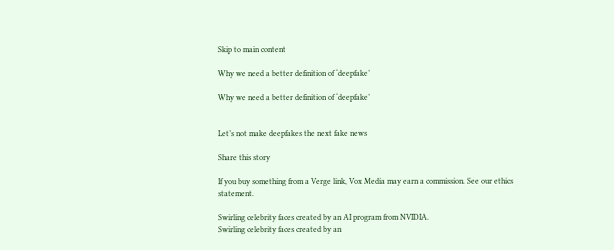Skip to main content

Why we need a better definition of ‘deepfake’

Why we need a better definition of ‘deepfake’


Let’s not make deepfakes the next fake news

Share this story

If you buy something from a Verge link, Vox Media may earn a commission. See our ethics statement.

Swirling celebrity faces created by an AI program from NVIDIA.
Swirling celebrity faces created by an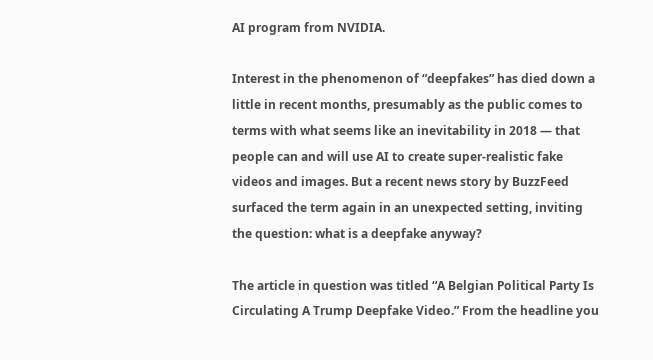AI program from NVIDIA.

Interest in the phenomenon of “deepfakes” has died down a little in recent months, presumably as the public comes to terms with what seems like an inevitability in 2018 — that people can and will use AI to create super-realistic fake videos and images. But a recent news story by BuzzFeed surfaced the term again in an unexpected setting, inviting the question: what is a deepfake anyway?

The article in question was titled “A Belgian Political Party Is Circulating A Trump Deepfake Video.” From the headline you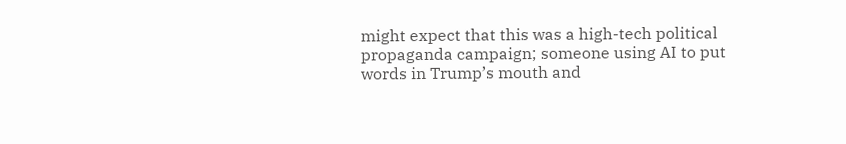might expect that this was a high-tech political propaganda campaign; someone using AI to put words in Trump’s mouth and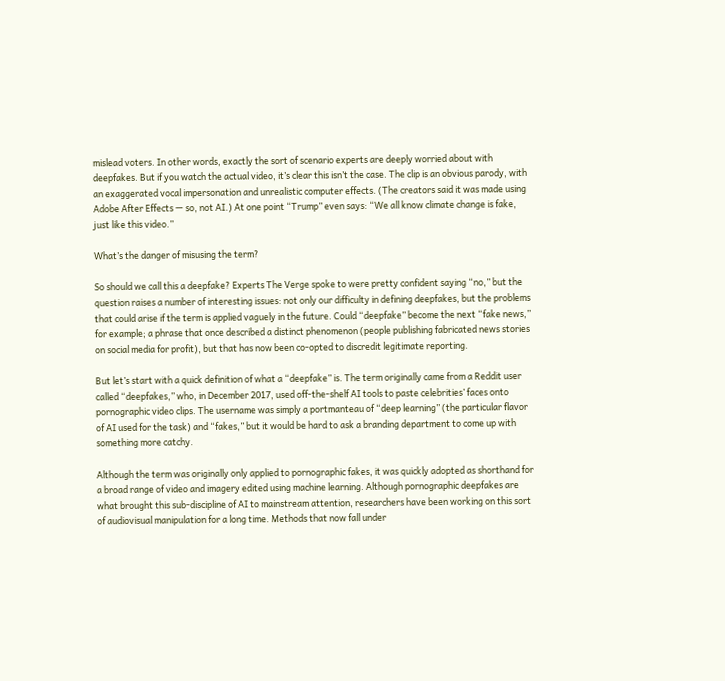mislead voters. In other words, exactly the sort of scenario experts are deeply worried about with deepfakes. But if you watch the actual video, it’s clear this isn’t the case. The clip is an obvious parody, with an exaggerated vocal impersonation and unrealistic computer effects. (The creators said it was made using Adobe After Effects — so, not AI.) At one point “Trump” even says: “We all know climate change is fake, just like this video.”

What’s the danger of misusing the term?

So should we call this a deepfake? Experts The Verge spoke to were pretty confident saying “no,” but the question raises a number of interesting issues: not only our difficulty in defining deepfakes, but the problems that could arise if the term is applied vaguely in the future. Could “deepfake” become the next “fake news,” for example; a phrase that once described a distinct phenomenon (people publishing fabricated news stories on social media for profit), but that has now been co-opted to discredit legitimate reporting.

But let’s start with a quick definition of what a “deepfake” is. The term originally came from a Reddit user called “deepfakes,” who, in December 2017, used off-the-shelf AI tools to paste celebrities’ faces onto pornographic video clips. The username was simply a portmanteau of “deep learning” (the particular flavor of AI used for the task) and “fakes,” but it would be hard to ask a branding department to come up with something more catchy.

Although the term was originally only applied to pornographic fakes, it was quickly adopted as shorthand for a broad range of video and imagery edited using machine learning. Although pornographic deepfakes are what brought this sub-discipline of AI to mainstream attention, researchers have been working on this sort of audiovisual manipulation for a long time. Methods that now fall under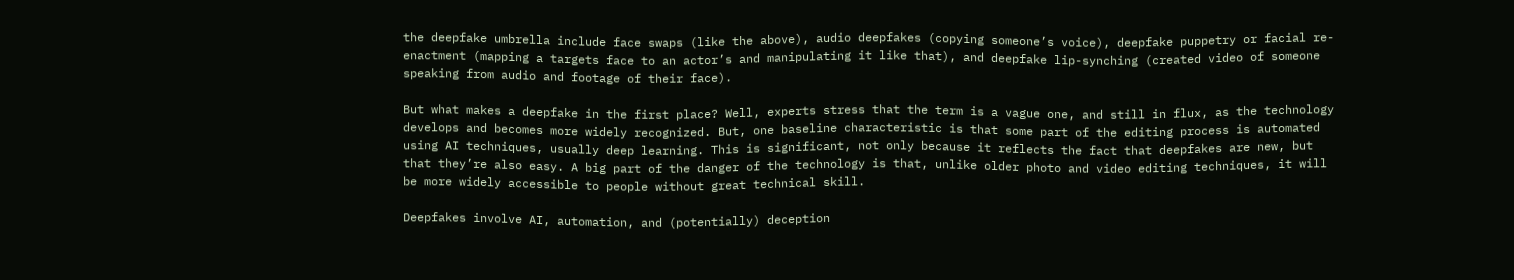the deepfake umbrella include face swaps (like the above), audio deepfakes (copying someone’s voice), deepfake puppetry or facial re-enactment (mapping a targets face to an actor’s and manipulating it like that), and deepfake lip-synching (created video of someone speaking from audio and footage of their face).

But what makes a deepfake in the first place? Well, experts stress that the term is a vague one, and still in flux, as the technology develops and becomes more widely recognized. But, one baseline characteristic is that some part of the editing process is automated using AI techniques, usually deep learning. This is significant, not only because it reflects the fact that deepfakes are new, but that they’re also easy. A big part of the danger of the technology is that, unlike older photo and video editing techniques, it will be more widely accessible to people without great technical skill.

Deepfakes involve AI, automation, and (potentially) deception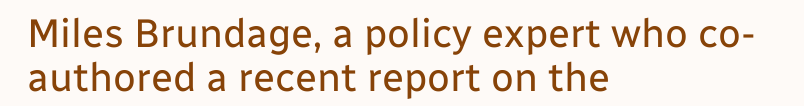Miles Brundage, a policy expert who co-authored a recent report on the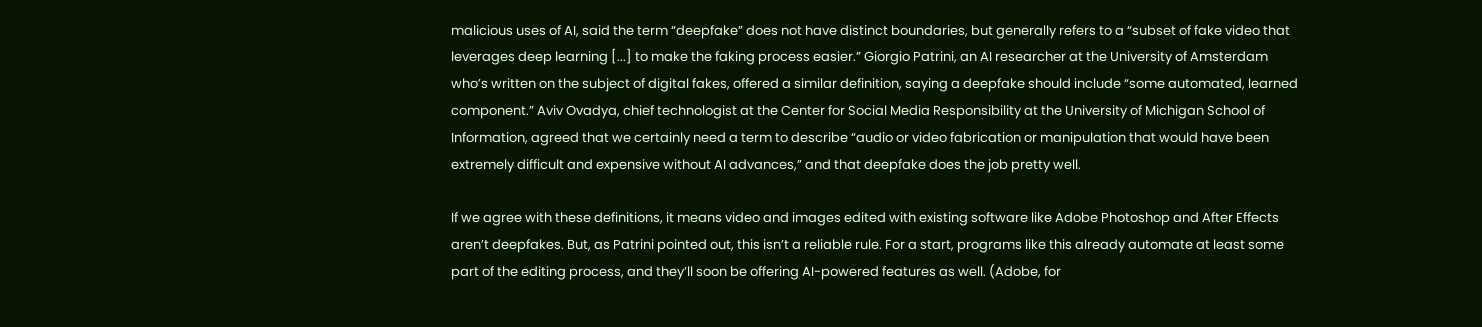malicious uses of AI, said the term “deepfake” does not have distinct boundaries, but generally refers to a “subset of fake video that leverages deep learning [...] to make the faking process easier.” Giorgio Patrini, an AI researcher at the University of Amsterdam who’s written on the subject of digital fakes, offered a similar definition, saying a deepfake should include “some automated, learned component.” Aviv Ovadya, chief technologist at the Center for Social Media Responsibility at the University of Michigan School of Information, agreed that we certainly need a term to describe “audio or video fabrication or manipulation that would have been extremely difficult and expensive without AI advances,” and that deepfake does the job pretty well.

If we agree with these definitions, it means video and images edited with existing software like Adobe Photoshop and After Effects aren’t deepfakes. But, as Patrini pointed out, this isn’t a reliable rule. For a start, programs like this already automate at least some part of the editing process, and they’ll soon be offering AI-powered features as well. (Adobe, for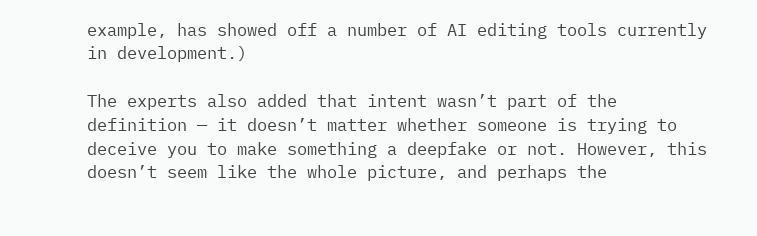example, has showed off a number of AI editing tools currently in development.)

The experts also added that intent wasn’t part of the definition — it doesn’t matter whether someone is trying to deceive you to make something a deepfake or not. However, this doesn’t seem like the whole picture, and perhaps the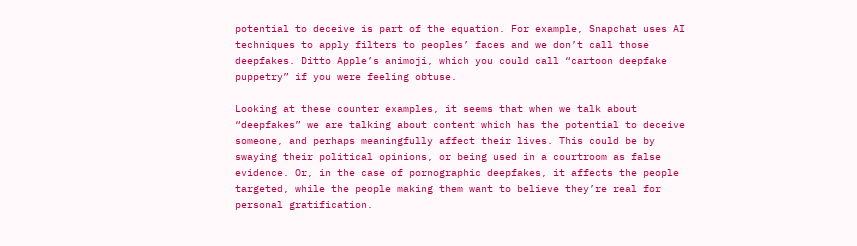potential to deceive is part of the equation. For example, Snapchat uses AI techniques to apply filters to peoples’ faces and we don’t call those deepfakes. Ditto Apple’s animoji, which you could call “cartoon deepfake puppetry” if you were feeling obtuse.

Looking at these counter examples, it seems that when we talk about “deepfakes” we are talking about content which has the potential to deceive someone, and perhaps meaningfully affect their lives. This could be by swaying their political opinions, or being used in a courtroom as false evidence. Or, in the case of pornographic deepfakes, it affects the people targeted, while the people making them want to believe they’re real for personal gratification.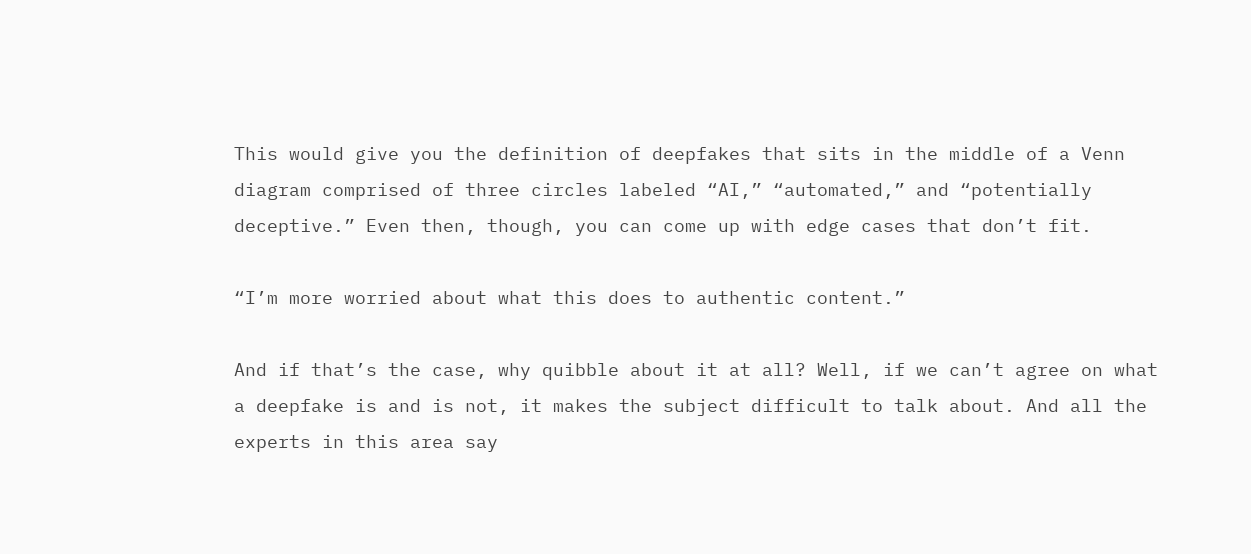This would give you the definition of deepfakes that sits in the middle of a Venn diagram comprised of three circles labeled “AI,” “automated,” and “potentially deceptive.” Even then, though, you can come up with edge cases that don’t fit.

“I’m more worried about what this does to authentic content.”

And if that’s the case, why quibble about it at all? Well, if we can’t agree on what a deepfake is and is not, it makes the subject difficult to talk about. And all the experts in this area say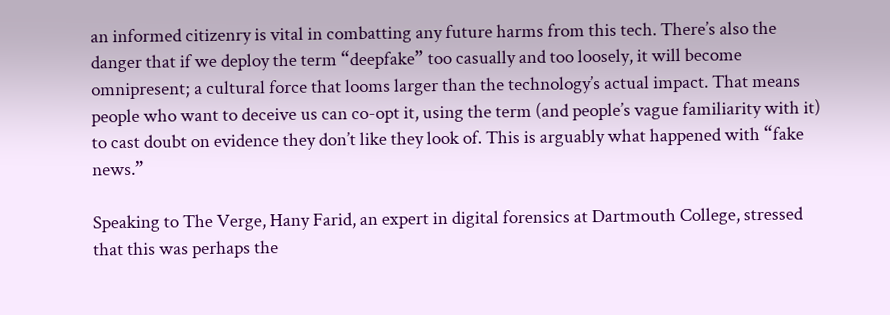an informed citizenry is vital in combatting any future harms from this tech. There’s also the danger that if we deploy the term “deepfake” too casually and too loosely, it will become omnipresent; a cultural force that looms larger than the technology’s actual impact. That means people who want to deceive us can co-opt it, using the term (and people’s vague familiarity with it) to cast doubt on evidence they don’t like they look of. This is arguably what happened with “fake news.”

Speaking to The Verge, Hany Farid, an expert in digital forensics at Dartmouth College, stressed that this was perhaps the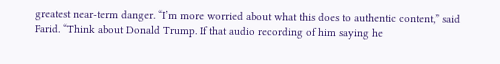greatest near-term danger. “I’m more worried about what this does to authentic content,” said Farid. “Think about Donald Trump. If that audio recording of him saying he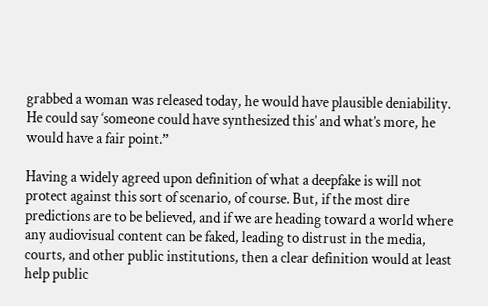grabbed a woman was released today, he would have plausible deniability. He could say ‘someone could have synthesized this’ and what’s more, he would have a fair point.”

Having a widely agreed upon definition of what a deepfake is will not protect against this sort of scenario, of course. But, if the most dire predictions are to be believed, and if we are heading toward a world where any audiovisual content can be faked, leading to distrust in the media, courts, and other public institutions, then a clear definition would at least help public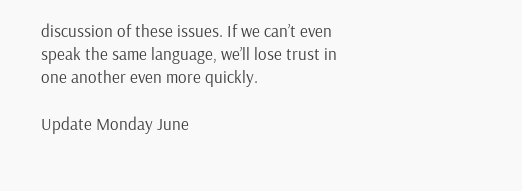discussion of these issues. If we can’t even speak the same language, we’ll lose trust in one another even more quickly.

Update Monday June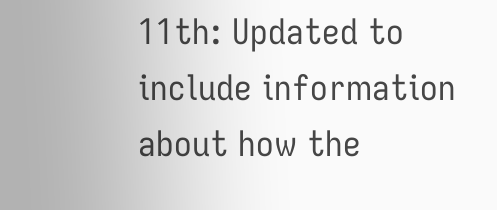11th: Updated to include information about how the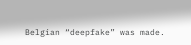Belgian “deepfake” was made.